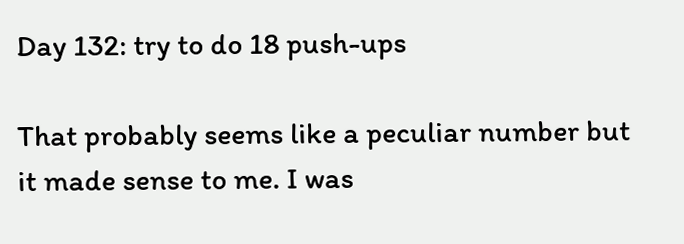Day 132: try to do 18 push-ups

That probably seems like a peculiar number but it made sense to me. I was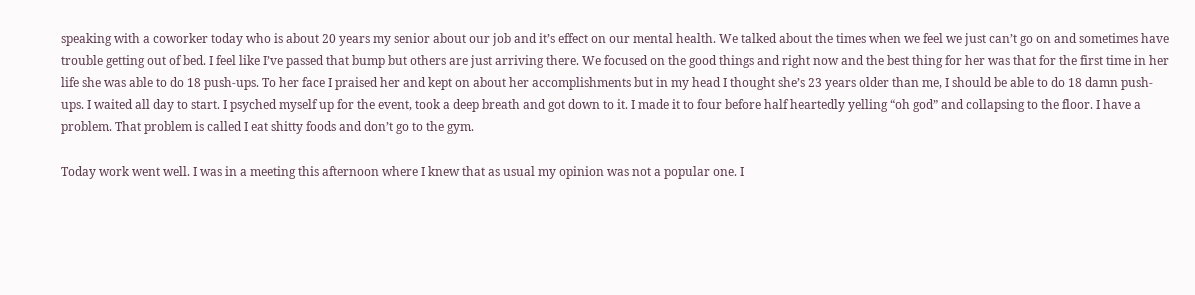speaking with a coworker today who is about 20 years my senior about our job and it’s effect on our mental health. We talked about the times when we feel we just can’t go on and sometimes have trouble getting out of bed. I feel like I’ve passed that bump but others are just arriving there. We focused on the good things and right now and the best thing for her was that for the first time in her life she was able to do 18 push-ups. To her face I praised her and kept on about her accomplishments but in my head I thought she’s 23 years older than me, I should be able to do 18 damn push-ups. I waited all day to start. I psyched myself up for the event, took a deep breath and got down to it. I made it to four before half heartedly yelling “oh god” and collapsing to the floor. I have a problem. That problem is called I eat shitty foods and don’t go to the gym.

Today work went well. I was in a meeting this afternoon where I knew that as usual my opinion was not a popular one. I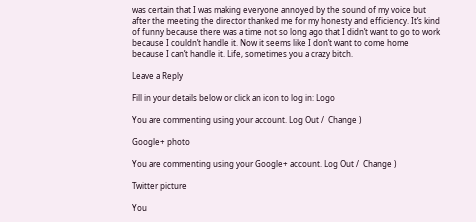was certain that I was making everyone annoyed by the sound of my voice but after the meeting the director thanked me for my honesty and efficiency. It’s kind of funny because there was a time not so long ago that I didn’t want to go to work because I couldn’t handle it. Now it seems like I don’t want to come home because I can’t handle it. Life, sometimes you a crazy bitch.

Leave a Reply

Fill in your details below or click an icon to log in: Logo

You are commenting using your account. Log Out /  Change )

Google+ photo

You are commenting using your Google+ account. Log Out /  Change )

Twitter picture

You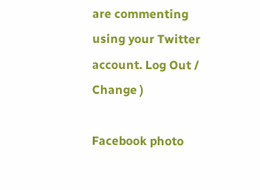are commenting using your Twitter account. Log Out /  Change )

Facebook photo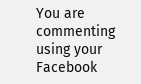You are commenting using your Facebook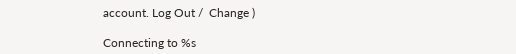account. Log Out /  Change )

Connecting to %s